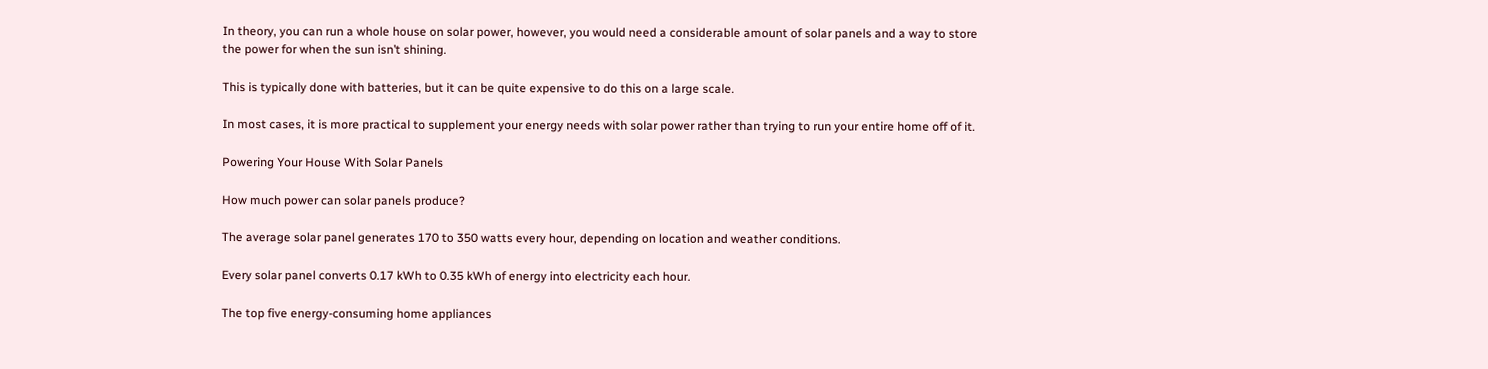In theory, you can run a whole house on solar power, however, you would need a considerable amount of solar panels and a way to store the power for when the sun isn’t shining.

This is typically done with batteries, but it can be quite expensive to do this on a large scale.

In most cases, it is more practical to supplement your energy needs with solar power rather than trying to run your entire home off of it.

Powering Your House With Solar Panels

How much power can solar panels produce?

The average solar panel generates 170 to 350 watts every hour, depending on location and weather conditions.

Every solar panel converts 0.17 kWh to 0.35 kWh of energy into electricity each hour.

The top five energy-consuming home appliances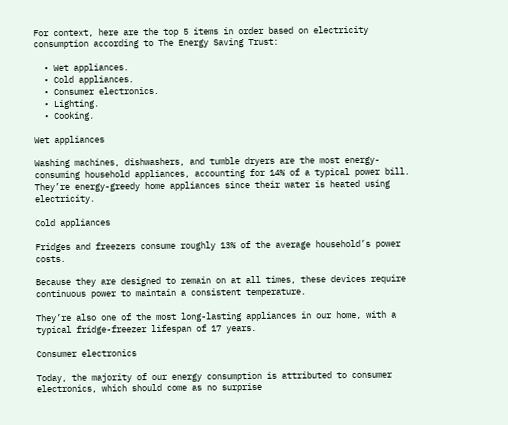For context, here are the top 5 items in order based on electricity consumption according to The Energy Saving Trust:

  • Wet appliances.
  • Cold appliances.
  • Consumer electronics.
  • Lighting.
  • Cooking.

Wet appliances

Washing machines, dishwashers, and tumble dryers are the most energy-consuming household appliances, accounting for 14% of a typical power bill. They’re energy-greedy home appliances since their water is heated using electricity.

Cold appliances

Fridges and freezers consume roughly 13% of the average household’s power costs.

Because they are designed to remain on at all times, these devices require continuous power to maintain a consistent temperature.

They’re also one of the most long-lasting appliances in our home, with a typical fridge-freezer lifespan of 17 years.

Consumer electronics

Today, the majority of our energy consumption is attributed to consumer electronics, which should come as no surprise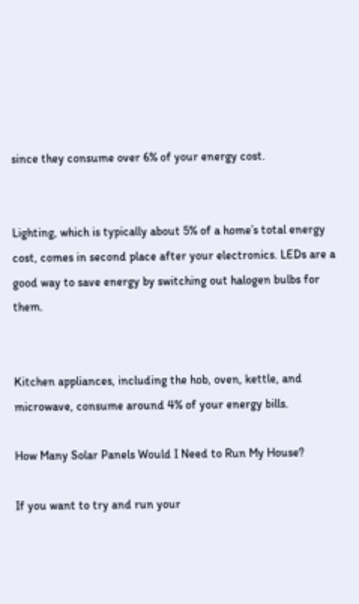since they consume over 6% of your energy cost.


Lighting, which is typically about 5% of a home’s total energy cost, comes in second place after your electronics. LEDs are a good way to save energy by switching out halogen bulbs for them.


Kitchen appliances, including the hob, oven, kettle, and microwave, consume around 4% of your energy bills.

How Many Solar Panels Would I Need to Run My House?

If you want to try and run your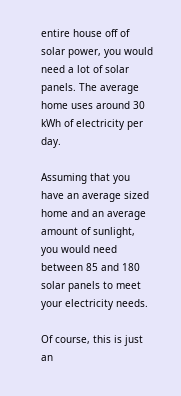entire house off of solar power, you would need a lot of solar panels. The average home uses around 30 kWh of electricity per day.

Assuming that you have an average sized home and an average amount of sunlight, you would need between 85 and 180 solar panels to meet your electricity needs.

Of course, this is just an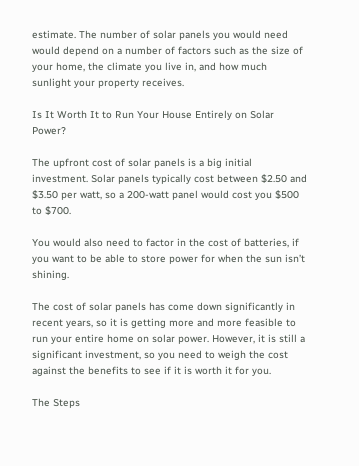estimate. The number of solar panels you would need would depend on a number of factors such as the size of your home, the climate you live in, and how much sunlight your property receives.

Is It Worth It to Run Your House Entirely on Solar Power?

The upfront cost of solar panels is a big initial investment. Solar panels typically cost between $2.50 and $3.50 per watt, so a 200-watt panel would cost you $500 to $700.

You would also need to factor in the cost of batteries, if you want to be able to store power for when the sun isn’t shining.

The cost of solar panels has come down significantly in recent years, so it is getting more and more feasible to run your entire home on solar power. However, it is still a significant investment, so you need to weigh the cost against the benefits to see if it is worth it for you.

The Steps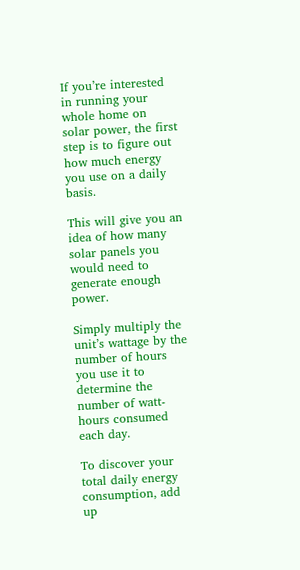If you’re interested in running your whole home on solar power, the first step is to figure out how much energy you use on a daily basis.

This will give you an idea of how many solar panels you would need to generate enough power.

Simply multiply the unit’s wattage by the number of hours you use it to determine the number of watt-hours consumed each day.

To discover your total daily energy consumption, add up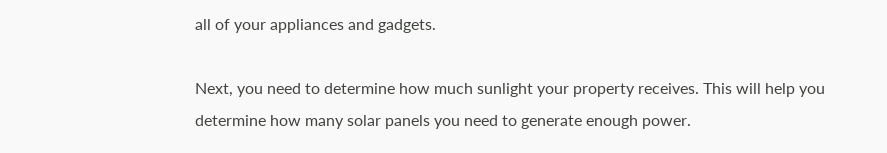all of your appliances and gadgets.

Next, you need to determine how much sunlight your property receives. This will help you determine how many solar panels you need to generate enough power.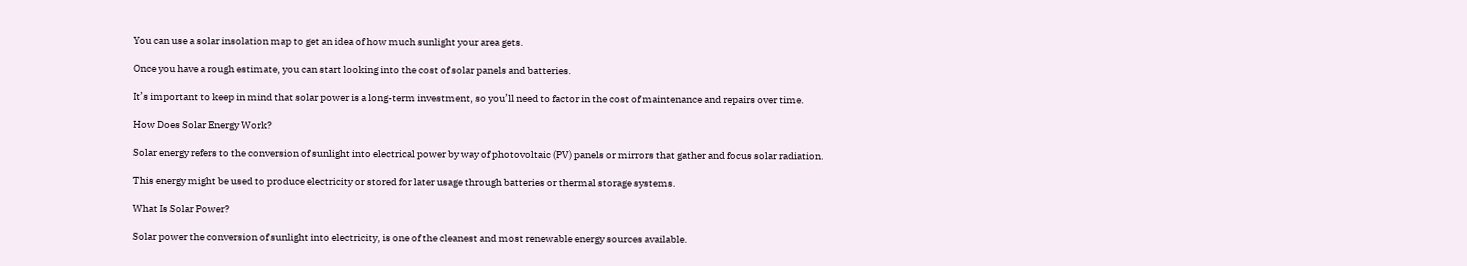You can use a solar insolation map to get an idea of how much sunlight your area gets.

Once you have a rough estimate, you can start looking into the cost of solar panels and batteries.

It’s important to keep in mind that solar power is a long-term investment, so you’ll need to factor in the cost of maintenance and repairs over time.

How Does Solar Energy Work?

Solar energy refers to the conversion of sunlight into electrical power by way of photovoltaic (PV) panels or mirrors that gather and focus solar radiation.

This energy might be used to produce electricity or stored for later usage through batteries or thermal storage systems.

What Is Solar Power?

Solar power the conversion of sunlight into electricity, is one of the cleanest and most renewable energy sources available.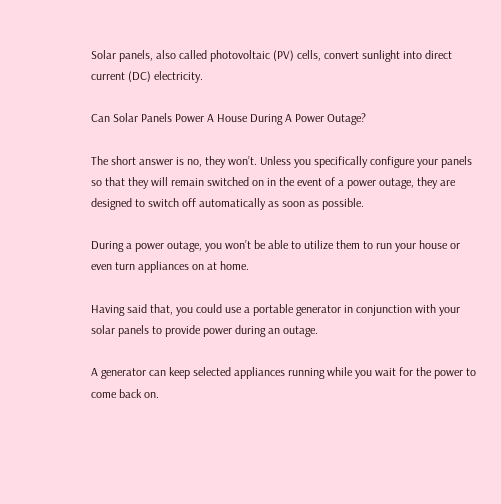Solar panels, also called photovoltaic (PV) cells, convert sunlight into direct current (DC) electricity.

Can Solar Panels Power A House During A Power Outage?

The short answer is no, they won’t. Unless you specifically configure your panels so that they will remain switched on in the event of a power outage, they are designed to switch off automatically as soon as possible.

During a power outage, you won’t be able to utilize them to run your house or even turn appliances on at home.

Having said that, you could use a portable generator in conjunction with your solar panels to provide power during an outage.

A generator can keep selected appliances running while you wait for the power to come back on.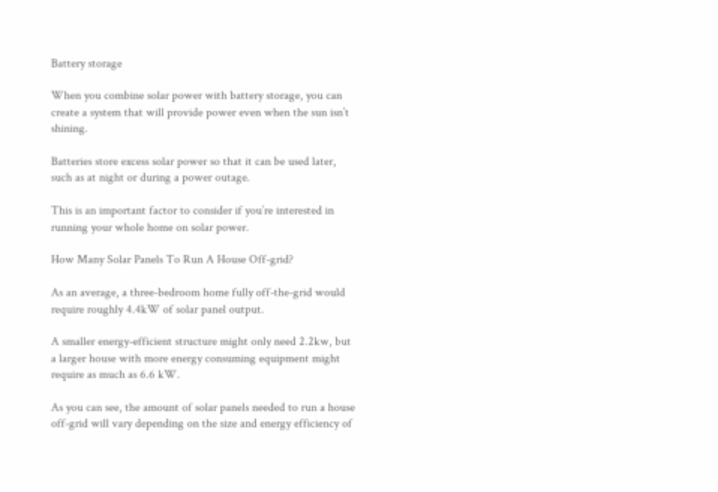Battery storage

When you combine solar power with battery storage, you can create a system that will provide power even when the sun isn’t shining.

Batteries store excess solar power so that it can be used later, such as at night or during a power outage.

This is an important factor to consider if you’re interested in running your whole home on solar power.

How Many Solar Panels To Run A House Off-grid?

As an average, a three-bedroom home fully off-the-grid would require roughly 4.4kW of solar panel output.

A smaller energy-efficient structure might only need 2.2kw, but a larger house with more energy consuming equipment might require as much as 6.6 kW.

As you can see, the amount of solar panels needed to run a house off-grid will vary depending on the size and energy efficiency of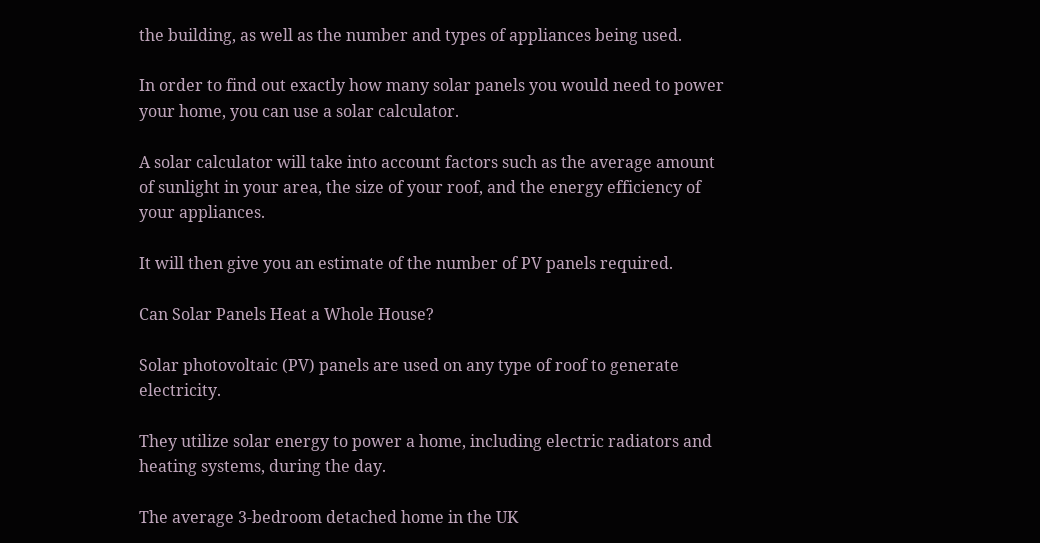the building, as well as the number and types of appliances being used.

In order to find out exactly how many solar panels you would need to power your home, you can use a solar calculator.

A solar calculator will take into account factors such as the average amount of sunlight in your area, the size of your roof, and the energy efficiency of your appliances.

It will then give you an estimate of the number of PV panels required.

Can Solar Panels Heat a Whole House?

Solar photovoltaic (PV) panels are used on any type of roof to generate electricity.

They utilize solar energy to power a home, including electric radiators and heating systems, during the day.

The average 3-bedroom detached home in the UK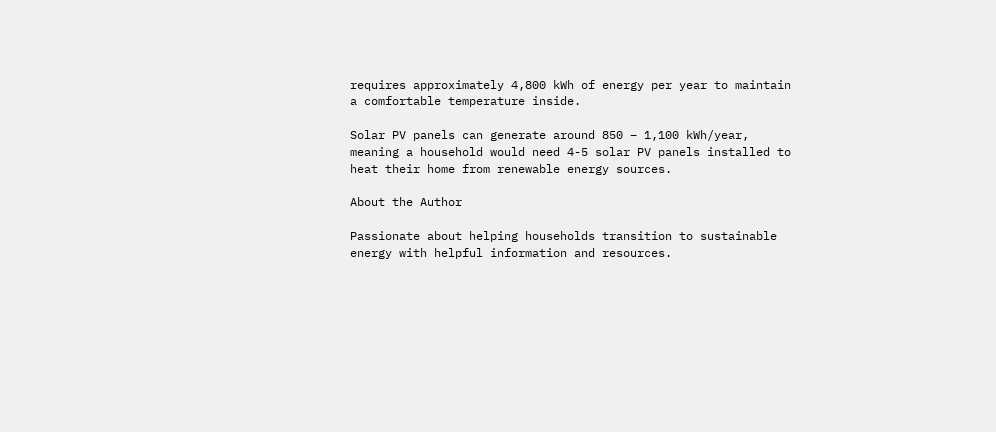requires approximately 4,800 kWh of energy per year to maintain a comfortable temperature inside.

Solar PV panels can generate around 850 – 1,100 kWh/year, meaning a household would need 4-5 solar PV panels installed to heat their home from renewable energy sources.

About the Author

Passionate about helping households transition to sustainable energy with helpful information and resources.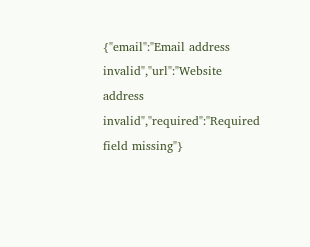{"email":"Email address invalid","url":"Website address invalid","required":"Required field missing"}